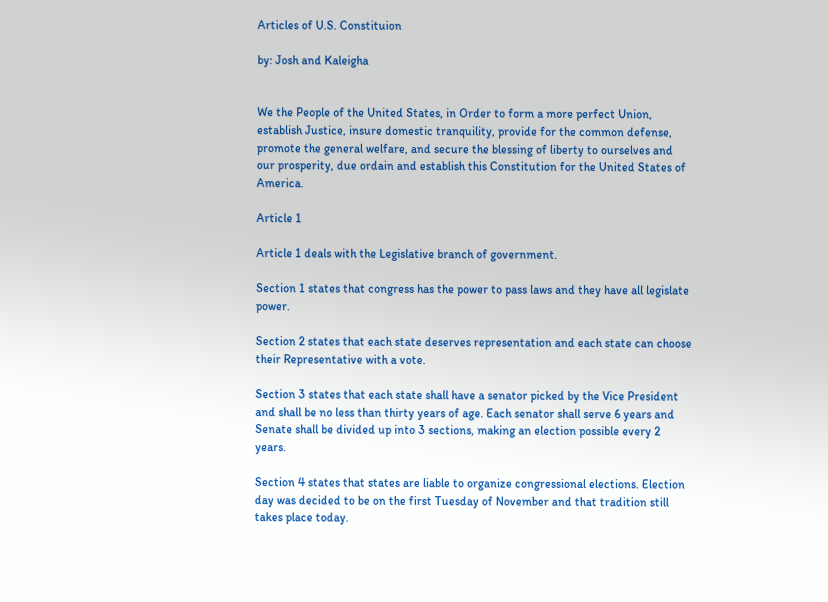Articles of U.S. Constituion

by: Josh and Kaleigha


We the People of the United States, in Order to form a more perfect Union, establish Justice, insure domestic tranquility, provide for the common defense, promote the general welfare, and secure the blessing of liberty to ourselves and our prosperity, due ordain and establish this Constitution for the United States of America.

Article 1

Article 1 deals with the Legislative branch of government.

Section 1 states that congress has the power to pass laws and they have all legislate power.

Section 2 states that each state deserves representation and each state can choose their Representative with a vote.

Section 3 states that each state shall have a senator picked by the Vice President and shall be no less than thirty years of age. Each senator shall serve 6 years and Senate shall be divided up into 3 sections, making an election possible every 2 years.

Section 4 states that states are liable to organize congressional elections. Election day was decided to be on the first Tuesday of November and that tradition still takes place today.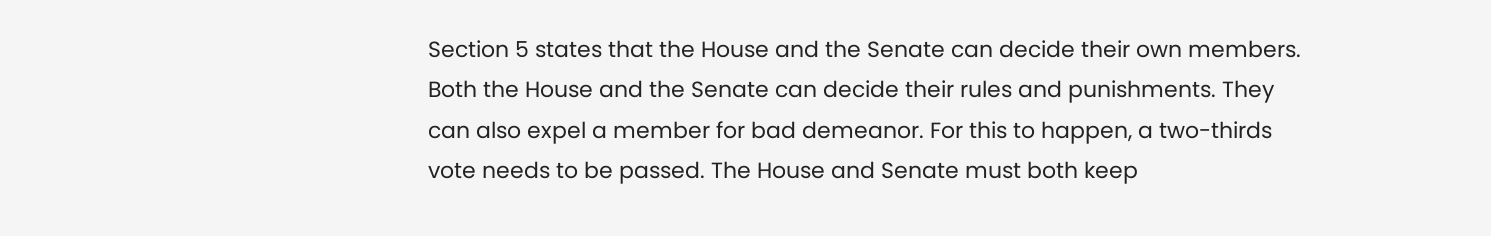Section 5 states that the House and the Senate can decide their own members. Both the House and the Senate can decide their rules and punishments. They can also expel a member for bad demeanor. For this to happen, a two-thirds vote needs to be passed. The House and Senate must both keep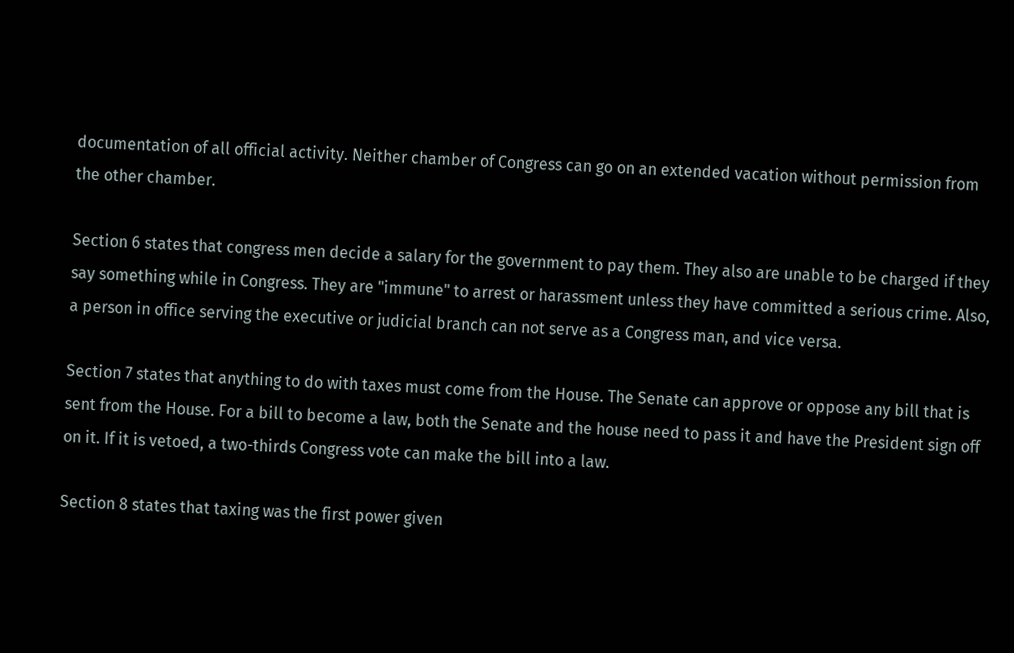documentation of all official activity. Neither chamber of Congress can go on an extended vacation without permission from the other chamber.

Section 6 states that congress men decide a salary for the government to pay them. They also are unable to be charged if they say something while in Congress. They are "immune" to arrest or harassment unless they have committed a serious crime. Also, a person in office serving the executive or judicial branch can not serve as a Congress man, and vice versa.

Section 7 states that anything to do with taxes must come from the House. The Senate can approve or oppose any bill that is sent from the House. For a bill to become a law, both the Senate and the house need to pass it and have the President sign off on it. If it is vetoed, a two-thirds Congress vote can make the bill into a law.

Section 8 states that taxing was the first power given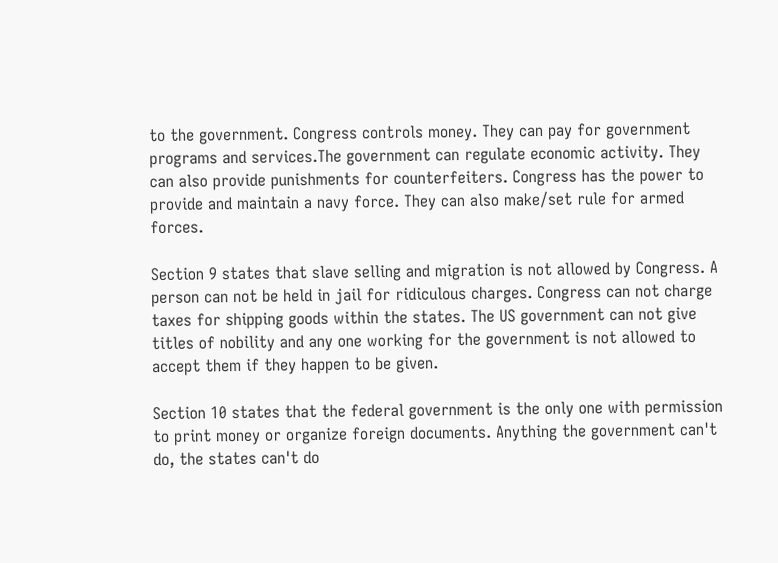to the government. Congress controls money. They can pay for government programs and services.The government can regulate economic activity. They can also provide punishments for counterfeiters. Congress has the power to provide and maintain a navy force. They can also make/set rule for armed forces.

Section 9 states that slave selling and migration is not allowed by Congress. A person can not be held in jail for ridiculous charges. Congress can not charge taxes for shipping goods within the states. The US government can not give titles of nobility and any one working for the government is not allowed to accept them if they happen to be given.

Section 10 states that the federal government is the only one with permission to print money or organize foreign documents. Anything the government can't do, the states can't do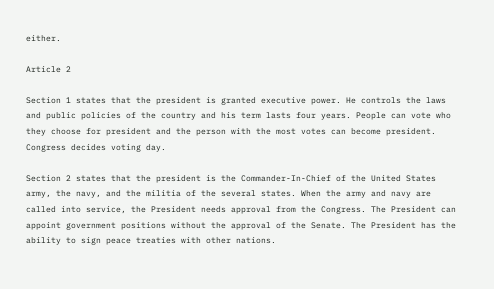either.

Article 2

Section 1 states that the president is granted executive power. He controls the laws and public policies of the country and his term lasts four years. People can vote who they choose for president and the person with the most votes can become president. Congress decides voting day.

Section 2 states that the president is the Commander-In-Chief of the United States army, the navy, and the militia of the several states. When the army and navy are called into service, the President needs approval from the Congress. The President can appoint government positions without the approval of the Senate. The President has the ability to sign peace treaties with other nations.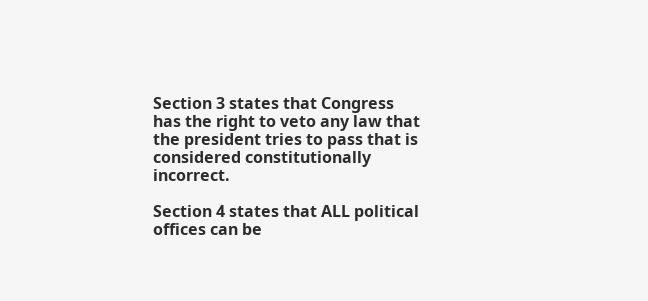Section 3 states that Congress has the right to veto any law that the president tries to pass that is considered constitutionally incorrect.

Section 4 states that ALL political offices can be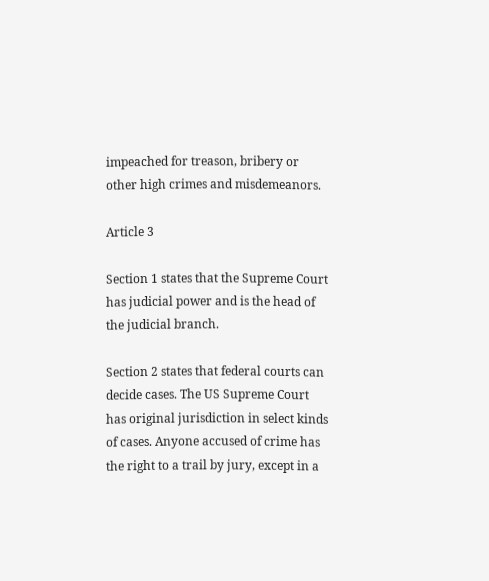impeached for treason, bribery or other high crimes and misdemeanors.

Article 3

Section 1 states that the Supreme Court has judicial power and is the head of the judicial branch.

Section 2 states that federal courts can decide cases. The US Supreme Court has original jurisdiction in select kinds of cases. Anyone accused of crime has the right to a trail by jury, except in a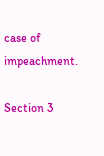case of impeachment.

Section 3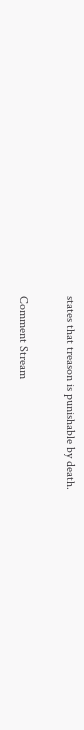states that treason is punishable by death.

Comment Stream